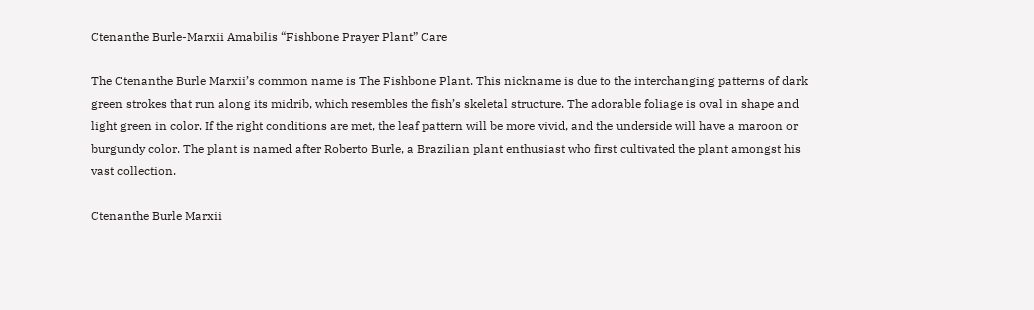Ctenanthe Burle-Marxii Amabilis “Fishbone Prayer Plant” Care

The Ctenanthe Burle Marxii’s common name is The Fishbone Plant. This nickname is due to the interchanging patterns of dark green strokes that run along its midrib, which resembles the fish’s skeletal structure. The adorable foliage is oval in shape and light green in color. If the right conditions are met, the leaf pattern will be more vivid, and the underside will have a maroon or burgundy color. The plant is named after Roberto Burle, a Brazilian plant enthusiast who first cultivated the plant amongst his vast collection.

Ctenanthe Burle Marxii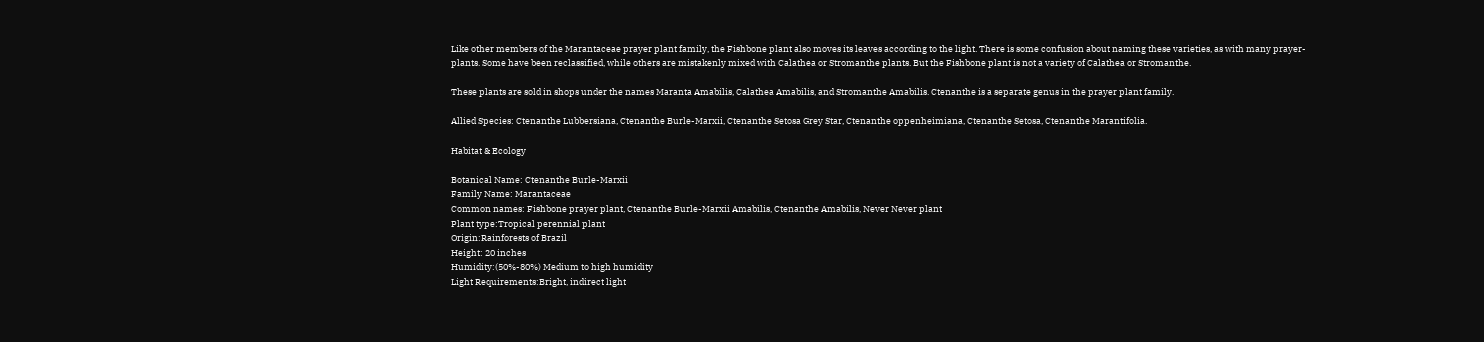Like other members of the Marantaceae prayer plant family, the Fishbone plant also moves its leaves according to the light. There is some confusion about naming these varieties, as with many prayer-plants. Some have been reclassified, while others are mistakenly mixed with Calathea or Stromanthe plants. But the Fishbone plant is not a variety of Calathea or Stromanthe.

These plants are sold in shops under the names Maranta Amabilis, Calathea Amabilis, and Stromanthe Amabilis. Ctenanthe is a separate genus in the prayer plant family.

Allied Species: Ctenanthe Lubbersiana, Ctenanthe Burle-Marxii, Ctenanthe Setosa Grey Star, Ctenanthe oppenheimiana, Ctenanthe Setosa, Ctenanthe Marantifolia.

Habitat & Ecology

Botanical Name: Ctenanthe Burle-Marxii
Family Name: Marantaceae
Common names: Fishbone prayer plant, Ctenanthe Burle-Marxii Amabilis, Ctenanthe Amabilis, Never Never plant
Plant type:Tropical perennial plant
Origin:Rainforests of Brazil
Height: 20 inches
Humidity:(50%-80%) Medium to high humidity
Light Requirements:Bright, indirect light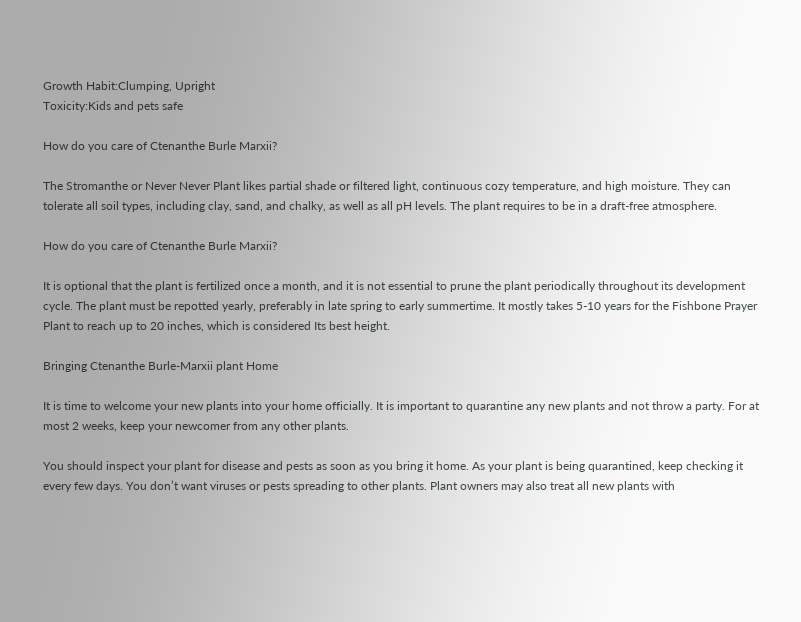Growth Habit:Clumping, Upright
Toxicity:Kids and pets safe

How do you care of Ctenanthe Burle Marxii?

The Stromanthe or Never Never Plant likes partial shade or filtered light, continuous cozy temperature, and high moisture. They can tolerate all soil types, including clay, sand, and chalky, as well as all pH levels. The plant requires to be in a draft-free atmosphere.

How do you care of Ctenanthe Burle Marxii?

It is optional that the plant is fertilized once a month, and it is not essential to prune the plant periodically throughout its development cycle. The plant must be repotted yearly, preferably in late spring to early summertime. It mostly takes 5-10 years for the Fishbone Prayer Plant to reach up to 20 inches, which is considered Its best height.

Bringing Ctenanthe Burle-Marxii plant Home

It is time to welcome your new plants into your home officially. It is important to quarantine any new plants and not throw a party. For at most 2 weeks, keep your newcomer from any other plants.

You should inspect your plant for disease and pests as soon as you bring it home. As your plant is being quarantined, keep checking it every few days. You don’t want viruses or pests spreading to other plants. Plant owners may also treat all new plants with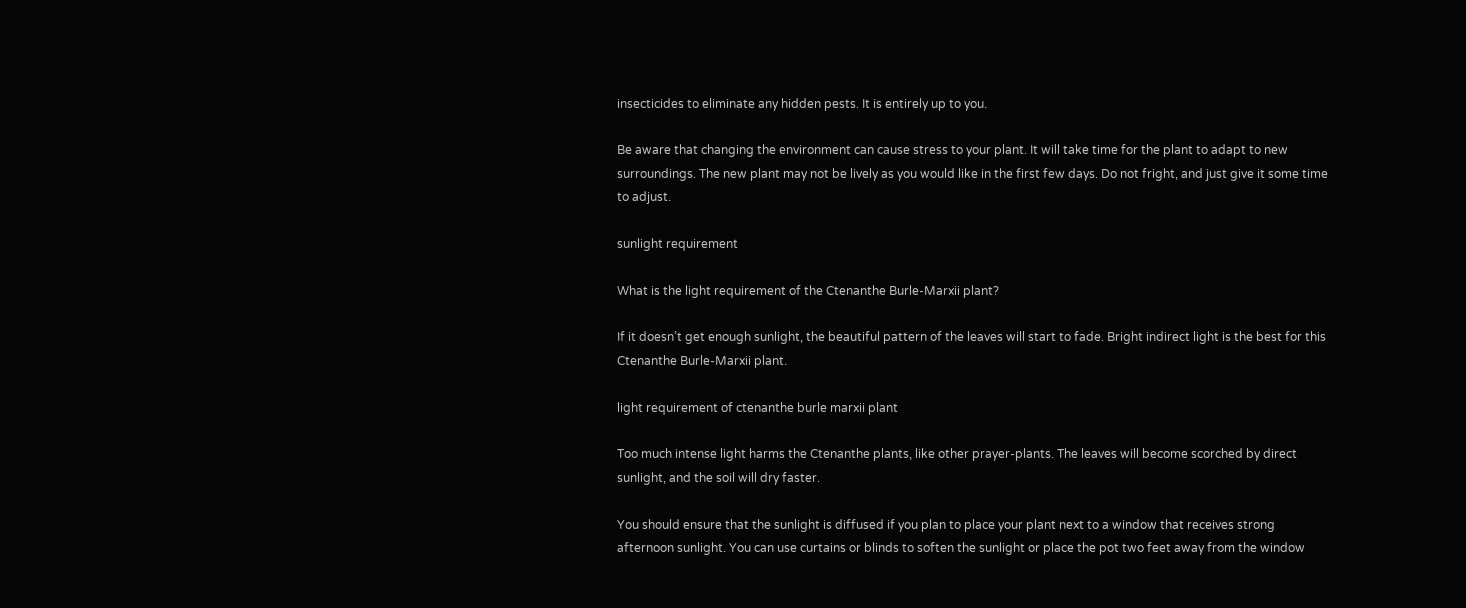insecticides to eliminate any hidden pests. It is entirely up to you.

Be aware that changing the environment can cause stress to your plant. It will take time for the plant to adapt to new surroundings. The new plant may not be lively as you would like in the first few days. Do not fright, and just give it some time to adjust.

sunlight requirement

What is the light requirement of the Ctenanthe Burle-Marxii plant?

If it doesn’t get enough sunlight, the beautiful pattern of the leaves will start to fade. Bright indirect light is the best for this Ctenanthe Burle-Marxii plant.

light requirement of ctenanthe burle marxii plant

Too much intense light harms the Ctenanthe plants, like other prayer-plants. The leaves will become scorched by direct sunlight, and the soil will dry faster.

You should ensure that the sunlight is diffused if you plan to place your plant next to a window that receives strong afternoon sunlight. You can use curtains or blinds to soften the sunlight or place the pot two feet away from the window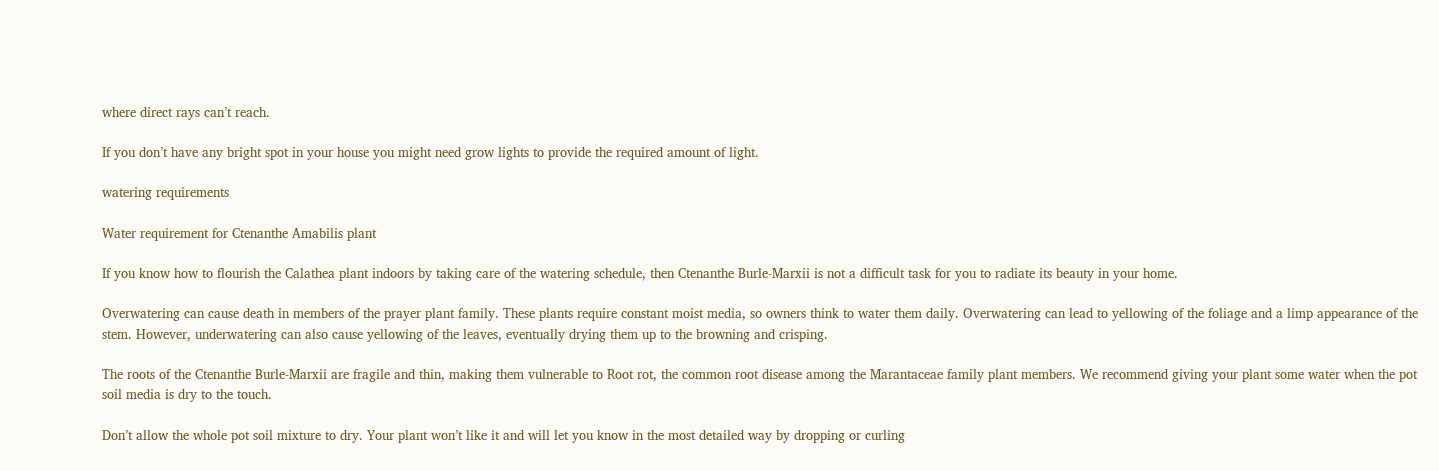where direct rays can’t reach.

If you don’t have any bright spot in your house you might need grow lights to provide the required amount of light.

watering requirements

Water requirement for Ctenanthe Amabilis plant

If you know how to flourish the Calathea plant indoors by taking care of the watering schedule, then Ctenanthe Burle-Marxii is not a difficult task for you to radiate its beauty in your home.

Overwatering can cause death in members of the prayer plant family. These plants require constant moist media, so owners think to water them daily. Overwatering can lead to yellowing of the foliage and a limp appearance of the stem. However, underwatering can also cause yellowing of the leaves, eventually drying them up to the browning and crisping.

The roots of the Ctenanthe Burle-Marxii are fragile and thin, making them vulnerable to Root rot, the common root disease among the Marantaceae family plant members. We recommend giving your plant some water when the pot soil media is dry to the touch.

Don’t allow the whole pot soil mixture to dry. Your plant won’t like it and will let you know in the most detailed way by dropping or curling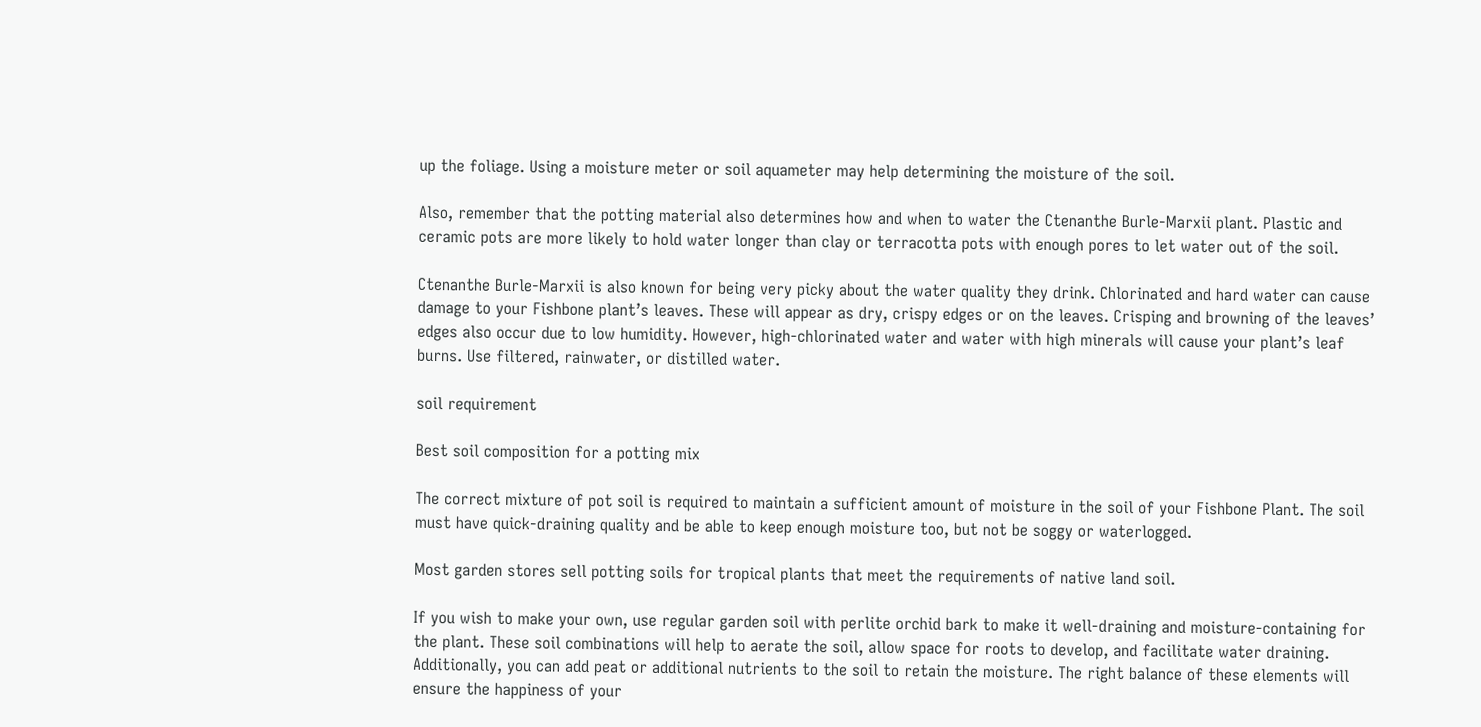up the foliage. Using a moisture meter or soil aquameter may help determining the moisture of the soil.

Also, remember that the potting material also determines how and when to water the Ctenanthe Burle-Marxii plant. Plastic and ceramic pots are more likely to hold water longer than clay or terracotta pots with enough pores to let water out of the soil.

Ctenanthe Burle-Marxii is also known for being very picky about the water quality they drink. Chlorinated and hard water can cause damage to your Fishbone plant’s leaves. These will appear as dry, crispy edges or on the leaves. Crisping and browning of the leaves’ edges also occur due to low humidity. However, high-chlorinated water and water with high minerals will cause your plant’s leaf burns. Use filtered, rainwater, or distilled water.

soil requirement

Best soil composition for a potting mix

The correct mixture of pot soil is required to maintain a sufficient amount of moisture in the soil of your Fishbone Plant. The soil must have quick-draining quality and be able to keep enough moisture too, but not be soggy or waterlogged.

Most garden stores sell potting soils for tropical plants that meet the requirements of native land soil.

If you wish to make your own, use regular garden soil with perlite orchid bark to make it well-draining and moisture-containing for the plant. These soil combinations will help to aerate the soil, allow space for roots to develop, and facilitate water draining. Additionally, you can add peat or additional nutrients to the soil to retain the moisture. The right balance of these elements will ensure the happiness of your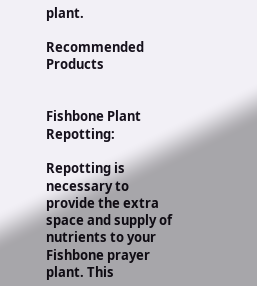plant.

Recommended Products


Fishbone Plant Repotting:

Repotting is necessary to provide the extra space and supply of nutrients to your Fishbone prayer plant. This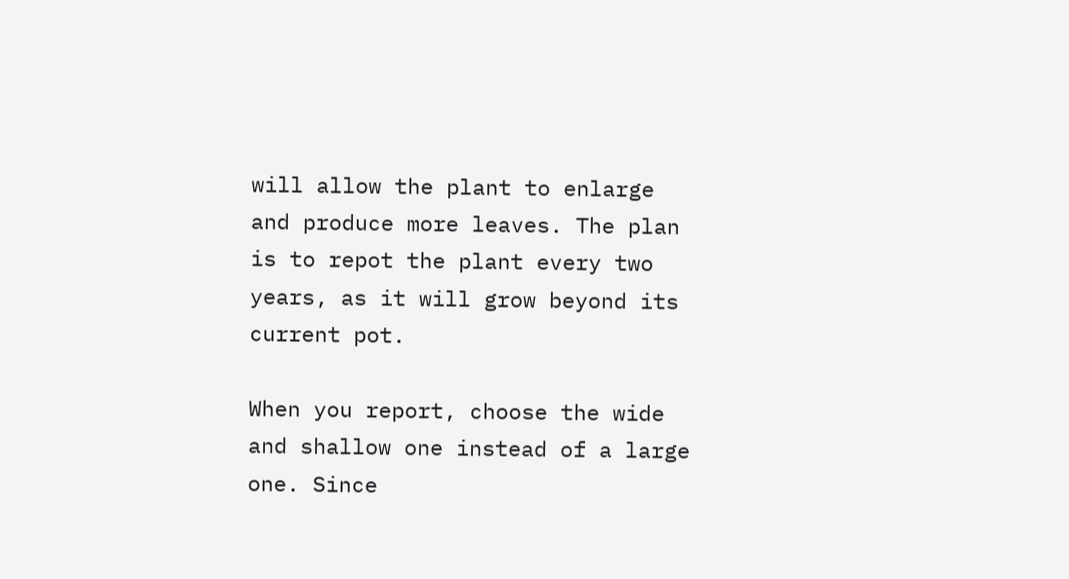will allow the plant to enlarge and produce more leaves. The plan is to repot the plant every two years, as it will grow beyond its current pot.

When you report, choose the wide and shallow one instead of a large one. Since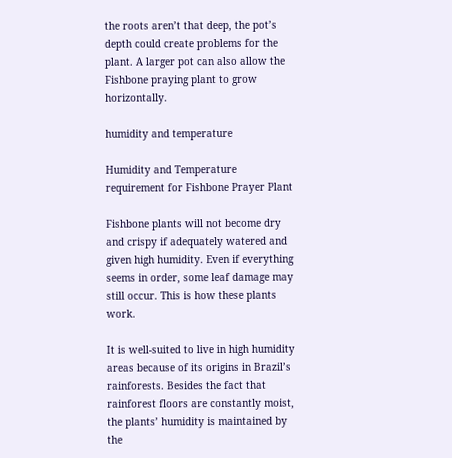the roots aren’t that deep, the pot’s depth could create problems for the plant. A larger pot can also allow the Fishbone praying plant to grow horizontally.

humidity and temperature

Humidity and Temperature requirement for Fishbone Prayer Plant

Fishbone plants will not become dry and crispy if adequately watered and given high humidity. Even if everything seems in order, some leaf damage may still occur. This is how these plants work.

It is well-suited to live in high humidity areas because of its origins in Brazil’s rainforests. Besides the fact that rainforest floors are constantly moist, the plants’ humidity is maintained by the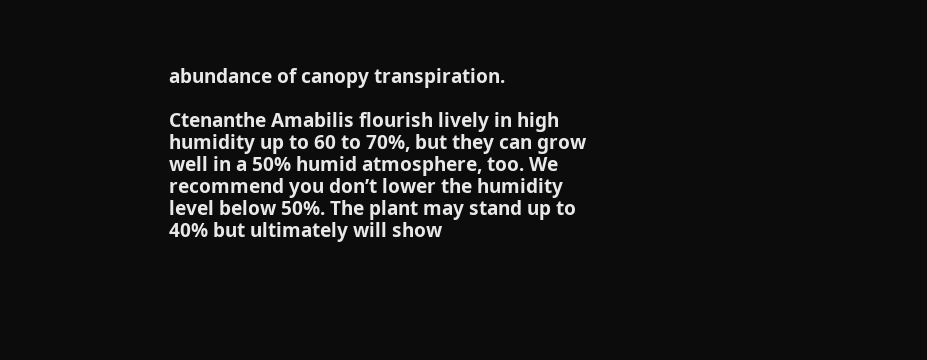abundance of canopy transpiration.

Ctenanthe Amabilis flourish lively in high humidity up to 60 to 70%, but they can grow well in a 50% humid atmosphere, too. We recommend you don’t lower the humidity level below 50%. The plant may stand up to 40% but ultimately will show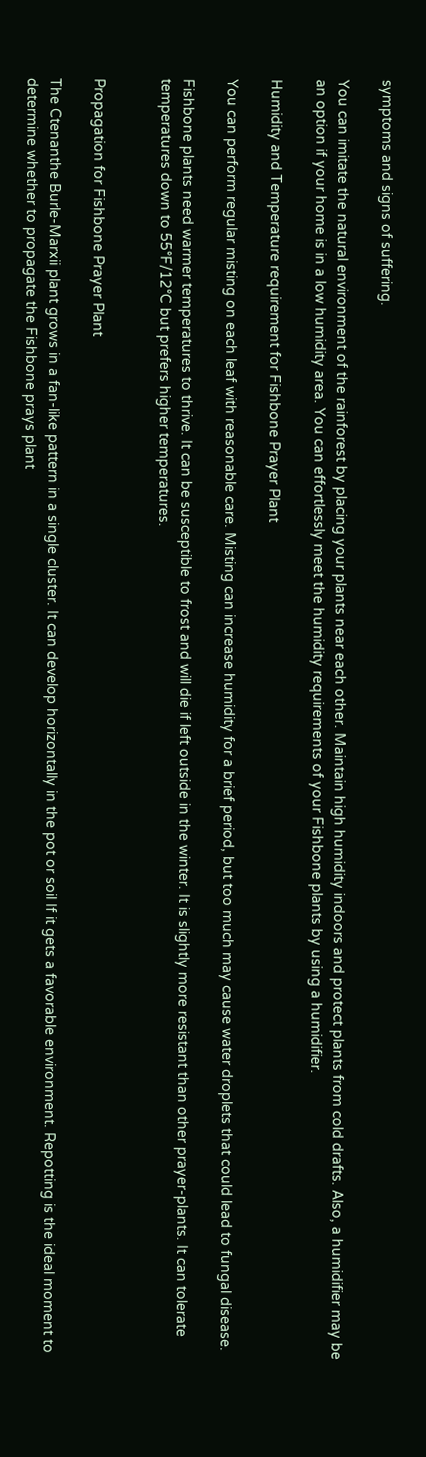symptoms and signs of suffering.

You can imitate the natural environment of the rainforest by placing your plants near each other. Maintain high humidity indoors and protect plants from cold drafts. Also, a humidifier may be an option if your home is in a low humidity area. You can effortlessly meet the humidity requirements of your Fishbone plants by using a humidifier.

Humidity and Temperature requirement for Fishbone Prayer Plant

You can perform regular misting on each leaf with reasonable care. Misting can increase humidity for a brief period, but too much may cause water droplets that could lead to fungal disease.

Fishbone plants need warmer temperatures to thrive. It can be susceptible to frost and will die if left outside in the winter. It is slightly more resistant than other prayer-plants. It can tolerate temperatures down to 55°F/12°C but prefers higher temperatures.


Propagation for Fishbone Prayer Plant

The Ctenanthe Burle-Marxii plant grows in a fan-like pattern in a single cluster. It can develop horizontally in the pot or soil If it gets a favorable environment. Repotting is the ideal moment to determine whether to propagate the Fishbone prays plant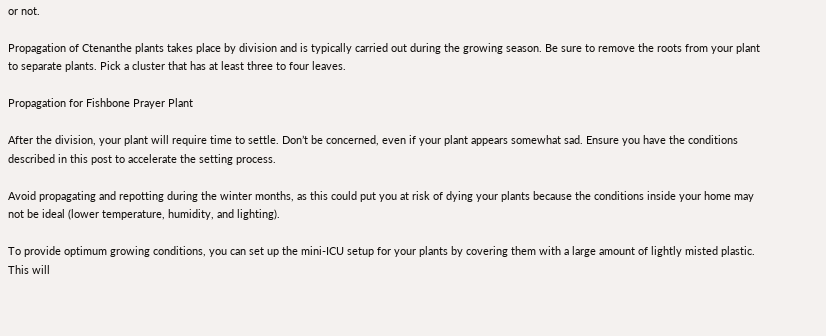or not.

Propagation of Ctenanthe plants takes place by division and is typically carried out during the growing season. Be sure to remove the roots from your plant to separate plants. Pick a cluster that has at least three to four leaves.

Propagation for Fishbone Prayer Plant

After the division, your plant will require time to settle. Don’t be concerned, even if your plant appears somewhat sad. Ensure you have the conditions described in this post to accelerate the setting process.

Avoid propagating and repotting during the winter months, as this could put you at risk of dying your plants because the conditions inside your home may not be ideal (lower temperature, humidity, and lighting).

To provide optimum growing conditions, you can set up the mini-ICU setup for your plants by covering them with a large amount of lightly misted plastic. This will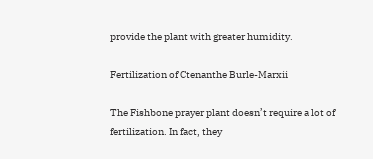provide the plant with greater humidity.

Fertilization of Ctenanthe Burle-Marxii

The Fishbone prayer plant doesn’t require a lot of fertilization. In fact, they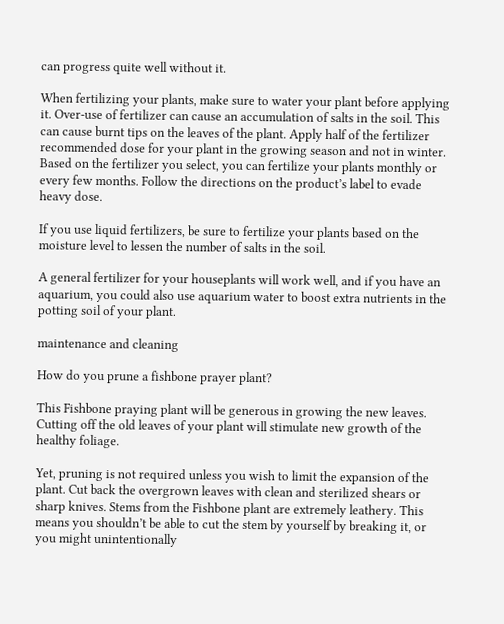can progress quite well without it.

When fertilizing your plants, make sure to water your plant before applying it. Over-use of fertilizer can cause an accumulation of salts in the soil. This can cause burnt tips on the leaves of the plant. Apply half of the fertilizer recommended dose for your plant in the growing season and not in winter. Based on the fertilizer you select, you can fertilize your plants monthly or every few months. Follow the directions on the product’s label to evade heavy dose.

If you use liquid fertilizers, be sure to fertilize your plants based on the moisture level to lessen the number of salts in the soil.

A general fertilizer for your houseplants will work well, and if you have an aquarium, you could also use aquarium water to boost extra nutrients in the potting soil of your plant.

maintenance and cleaning

How do you prune a fishbone prayer plant?

This Fishbone praying plant will be generous in growing the new leaves. Cutting off the old leaves of your plant will stimulate new growth of the healthy foliage.

Yet, pruning is not required unless you wish to limit the expansion of the plant. Cut back the overgrown leaves with clean and sterilized shears or sharp knives. Stems from the Fishbone plant are extremely leathery. This means you shouldn’t be able to cut the stem by yourself by breaking it, or you might unintentionally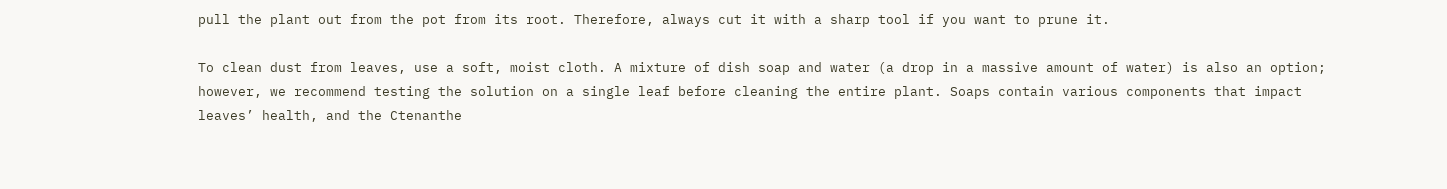pull the plant out from the pot from its root. Therefore, always cut it with a sharp tool if you want to prune it.

To clean dust from leaves, use a soft, moist cloth. A mixture of dish soap and water (a drop in a massive amount of water) is also an option; however, we recommend testing the solution on a single leaf before cleaning the entire plant. Soaps contain various components that impact leaves’ health, and the Ctenanthe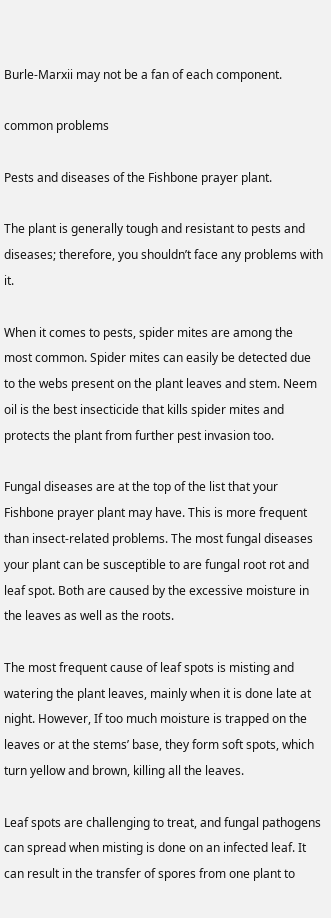Burle-Marxii may not be a fan of each component.

common problems

Pests and diseases of the Fishbone prayer plant.

The plant is generally tough and resistant to pests and diseases; therefore, you shouldn’t face any problems with it.

When it comes to pests, spider mites are among the most common. Spider mites can easily be detected due to the webs present on the plant leaves and stem. Neem oil is the best insecticide that kills spider mites and protects the plant from further pest invasion too.

Fungal diseases are at the top of the list that your Fishbone prayer plant may have. This is more frequent than insect-related problems. The most fungal diseases your plant can be susceptible to are fungal root rot and leaf spot. Both are caused by the excessive moisture in the leaves as well as the roots.

The most frequent cause of leaf spots is misting and watering the plant leaves, mainly when it is done late at night. However, If too much moisture is trapped on the leaves or at the stems’ base, they form soft spots, which turn yellow and brown, killing all the leaves.

Leaf spots are challenging to treat, and fungal pathogens can spread when misting is done on an infected leaf. It can result in the transfer of spores from one plant to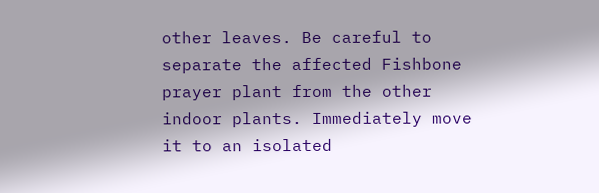other leaves. Be careful to separate the affected Fishbone prayer plant from the other indoor plants. Immediately move it to an isolated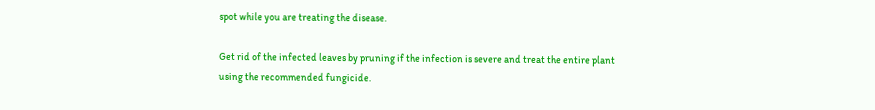spot while you are treating the disease.

Get rid of the infected leaves by pruning if the infection is severe and treat the entire plant using the recommended fungicide.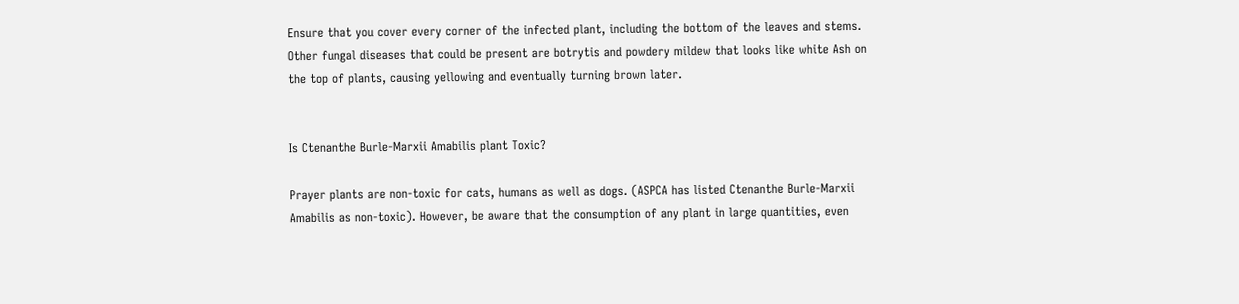Ensure that you cover every corner of the infected plant, including the bottom of the leaves and stems. Other fungal diseases that could be present are botrytis and powdery mildew that looks like white Ash on the top of plants, causing yellowing and eventually turning brown later.


Is Ctenanthe Burle-Marxii Amabilis plant Toxic?

Prayer plants are non-toxic for cats, humans as well as dogs. (ASPCA has listed Ctenanthe Burle-Marxii Amabilis as non-toxic). However, be aware that the consumption of any plant in large quantities, even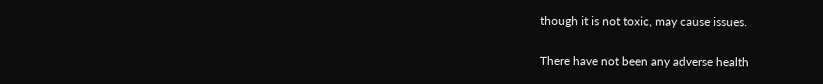though it is not toxic, may cause issues.

There have not been any adverse health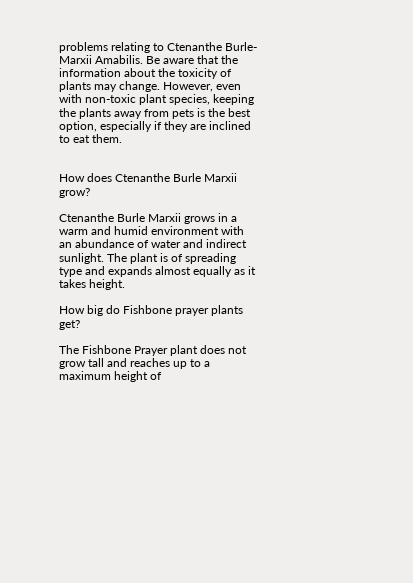problems relating to Ctenanthe Burle-Marxii Amabilis. Be aware that the information about the toxicity of plants may change. However, even with non-toxic plant species, keeping the plants away from pets is the best option, especially if they are inclined to eat them.


How does Ctenanthe Burle Marxii grow?

Ctenanthe Burle Marxii grows in a warm and humid environment with an abundance of water and indirect sunlight. The plant is of spreading type and expands almost equally as it takes height.

How big do Fishbone prayer plants get?

The Fishbone Prayer plant does not grow tall and reaches up to a maximum height of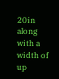20in along with a width of up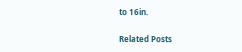to 16in.

Related Posts